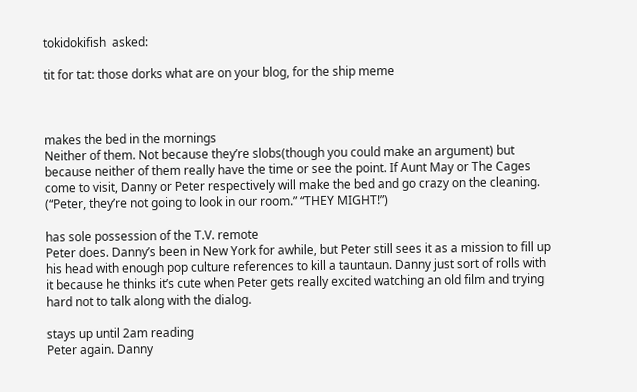tokidokifish  asked:

tit for tat: those dorks what are on your blog, for the ship meme



makes the bed in the mornings
Neither of them. Not because they’re slobs(though you could make an argument) but because neither of them really have the time or see the point. If Aunt May or The Cages come to visit, Danny or Peter respectively will make the bed and go crazy on the cleaning. (“Peter, they’re not going to look in our room.” “THEY MIGHT!”)

has sole possession of the T.V. remote
Peter does. Danny’s been in New York for awhile, but Peter still sees it as a mission to fill up his head with enough pop culture references to kill a tauntaun. Danny just sort of rolls with it because he thinks it’s cute when Peter gets really excited watching an old film and trying hard not to talk along with the dialog.

stays up until 2am reading
Peter again. Danny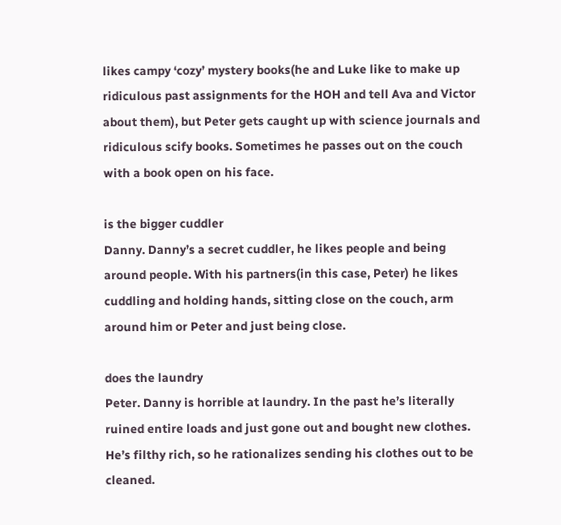likes campy ‘cozy’ mystery books(he and Luke like to make up ridiculous past assignments for the HOH and tell Ava and Victor about them), but Peter gets caught up with science journals and ridiculous scify books. Sometimes he passes out on the couch with a book open on his face.

is the bigger cuddler
Danny. Danny’s a secret cuddler, he likes people and being around people. With his partners(in this case, Peter) he likes cuddling and holding hands, sitting close on the couch, arm around him or Peter and just being close.

does the laundry
Peter. Danny is horrible at laundry. In the past he’s literally ruined entire loads and just gone out and bought new clothes. He’s filthy rich, so he rationalizes sending his clothes out to be cleaned.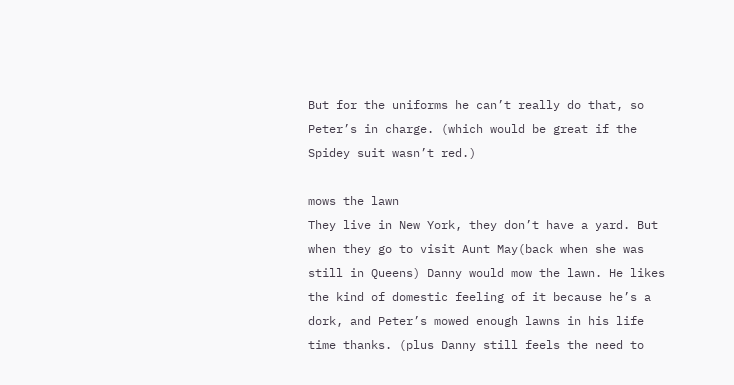But for the uniforms he can’t really do that, so Peter’s in charge. (which would be great if the Spidey suit wasn’t red.)

mows the lawn
They live in New York, they don’t have a yard. But when they go to visit Aunt May(back when she was still in Queens) Danny would mow the lawn. He likes the kind of domestic feeling of it because he’s a dork, and Peter’s mowed enough lawns in his life time thanks. (plus Danny still feels the need to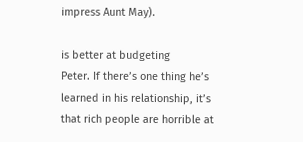impress Aunt May).

is better at budgeting
Peter. If there’s one thing he’s learned in his relationship, it’s that rich people are horrible at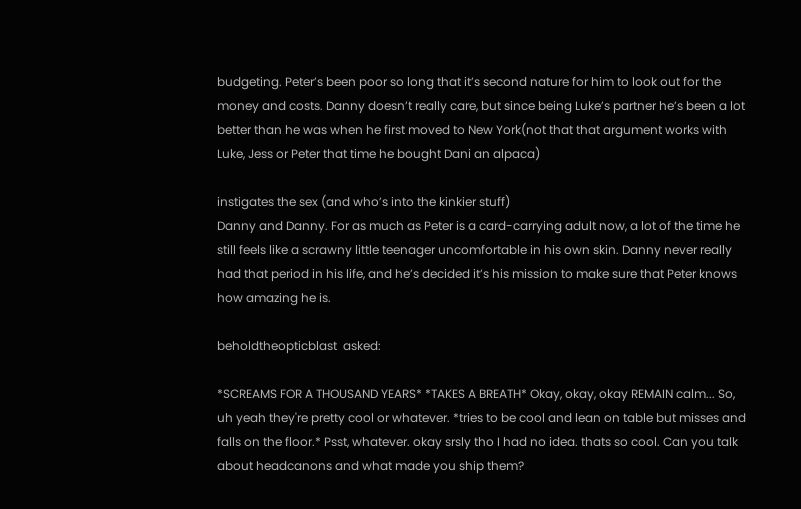budgeting. Peter’s been poor so long that it’s second nature for him to look out for the money and costs. Danny doesn’t really care, but since being Luke’s partner he’s been a lot better than he was when he first moved to New York(not that that argument works with Luke, Jess or Peter that time he bought Dani an alpaca)

instigates the sex (and who’s into the kinkier stuff)
Danny and Danny. For as much as Peter is a card-carrying adult now, a lot of the time he still feels like a scrawny little teenager uncomfortable in his own skin. Danny never really had that period in his life, and he’s decided it’s his mission to make sure that Peter knows how amazing he is.

beholdtheopticblast  asked:

*SCREAMS FOR A THOUSAND YEARS* *TAKES A BREATH* Okay, okay, okay REMAIN calm... So, uh yeah they're pretty cool or whatever. *tries to be cool and lean on table but misses and falls on the floor.* Psst, whatever. okay srsly tho I had no idea. thats so cool. Can you talk about headcanons and what made you ship them?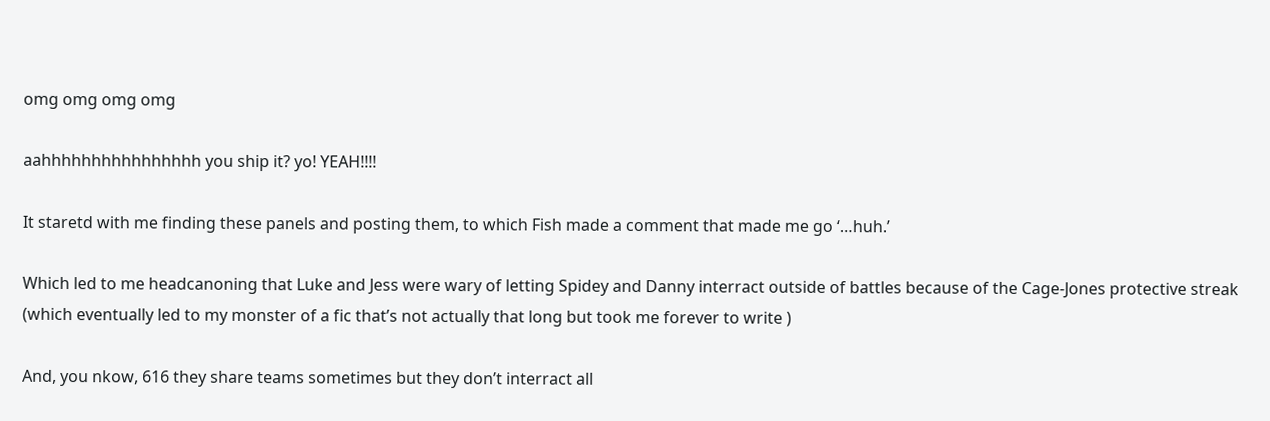omg omg omg omg

aahhhhhhhhhhhhhhhh you ship it? yo! YEAH!!!!

It staretd with me finding these panels and posting them, to which Fish made a comment that made me go ‘…huh.’

Which led to me headcanoning that Luke and Jess were wary of letting Spidey and Danny interract outside of battles because of the Cage-Jones protective streak (which eventually led to my monster of a fic that’s not actually that long but took me forever to write )

And, you nkow, 616 they share teams sometimes but they don’t interract all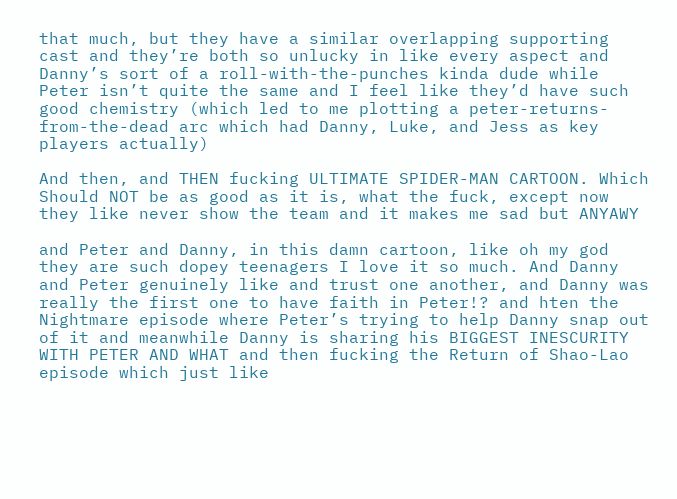that much, but they have a similar overlapping supporting cast and they’re both so unlucky in like every aspect and Danny’s sort of a roll-with-the-punches kinda dude while Peter isn’t quite the same and I feel like they’d have such good chemistry (which led to me plotting a peter-returns-from-the-dead arc which had Danny, Luke, and Jess as key players actually)

And then, and THEN fucking ULTIMATE SPIDER-MAN CARTOON. Which Should NOT be as good as it is, what the fuck, except now they like never show the team and it makes me sad but ANYAWY

and Peter and Danny, in this damn cartoon, like oh my god they are such dopey teenagers I love it so much. And Danny and Peter genuinely like and trust one another, and Danny was really the first one to have faith in Peter!? and hten the Nightmare episode where Peter’s trying to help Danny snap out of it and meanwhile Danny is sharing his BIGGEST INESCURITY WITH PETER AND WHAT and then fucking the Return of Shao-Lao episode which just like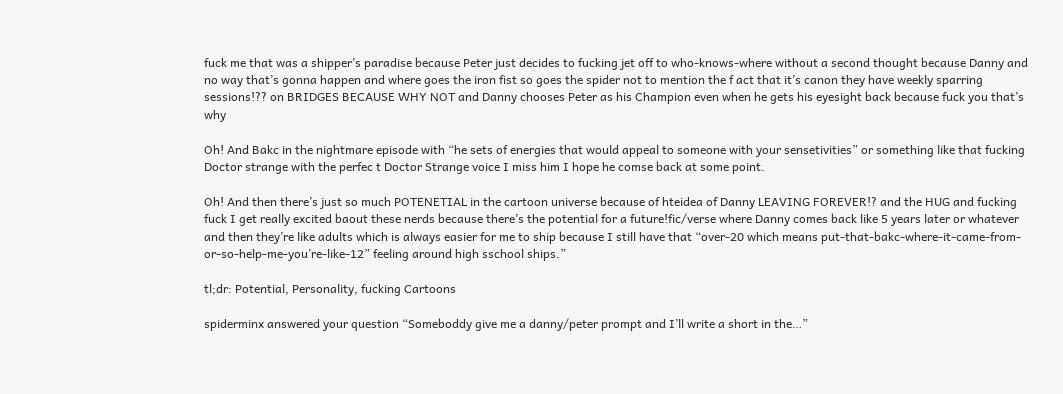fuck me that was a shipper’s paradise because Peter just decides to fucking jet off to who-knows-where without a second thought because Danny and no way that’s gonna happen and where goes the iron fist so goes the spider not to mention the f act that it’s canon they have weekly sparring sessions!?? on BRIDGES BECAUSE WHY NOT and Danny chooses Peter as his Champion even when he gets his eyesight back because fuck you that’s why

Oh! And Bakc in the nightmare episode with “he sets of energies that would appeal to someone with your sensetivities” or something like that fucking Doctor strange with the perfec t Doctor Strange voice I miss him I hope he comse back at some point.

Oh! And then there’s just so much POTENETIAL in the cartoon universe because of hteidea of Danny LEAVING FOREVER!? and the HUG and fucking fuck I get really excited baout these nerds because there’s the potential for a future!fic/verse where Danny comes back like 5 years later or whatever and then they’re like adults which is always easier for me to ship because I still have that “over-20 which means put-that-bakc-where-it-came-from-or-so-help-me-you’re-like-12” feeling around high sschool ships.”

tl;dr: Potential, Personality, fucking Cartoons

spiderminx answered your question “Someboddy give me a danny/peter prompt and I’ll write a short in the…”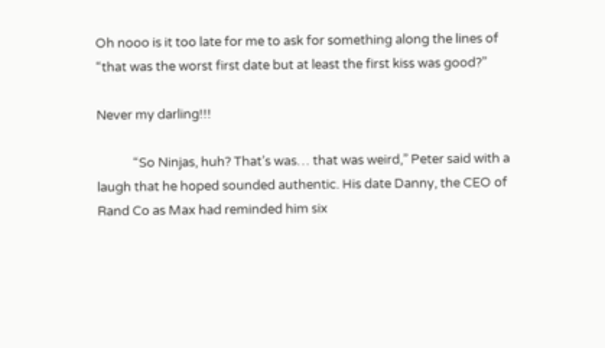Oh nooo is it too late for me to ask for something along the lines of “that was the worst first date but at least the first kiss was good?”

Never my darling!!!

            “So Ninjas, huh? That’s was… that was weird,” Peter said with a laugh that he hoped sounded authentic. His date Danny, the CEO of Rand Co as Max had reminded him six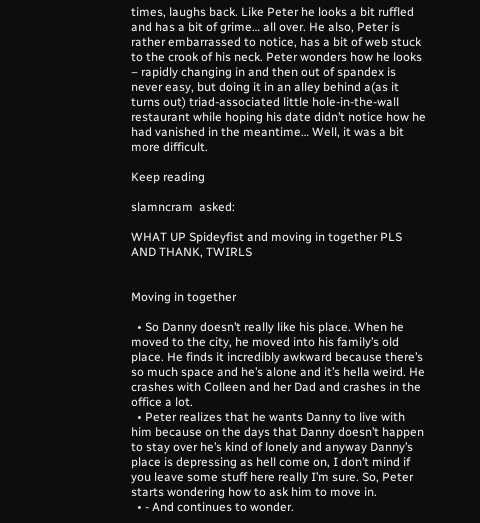times, laughs back. Like Peter he looks a bit ruffled and has a bit of grime… all over. He also, Peter is rather embarrassed to notice, has a bit of web stuck to the crook of his neck. Peter wonders how he looks – rapidly changing in and then out of spandex is never easy, but doing it in an alley behind a(as it turns out) triad-associated little hole-in-the-wall restaurant while hoping his date didn’t notice how he had vanished in the meantime… Well, it was a bit more difficult.

Keep reading

slamncram  asked:

WHAT UP Spideyfist and moving in together PLS AND THANK, TWIRLS


Moving in together

  • So Danny doesn’t really like his place. When he moved to the city, he moved into his family’s old place. He finds it incredibly awkward because there’s so much space and he’s alone and it’s hella weird. He crashes with Colleen and her Dad and crashes in the office a lot.
  • Peter realizes that he wants Danny to live with him because on the days that Danny doesn’t happen to stay over he’s kind of lonely and anyway Danny’s place is depressing as hell come on, I don’t mind if you leave some stuff here really I’m sure. So, Peter starts wondering how to ask him to move in.
  • - And continues to wonder.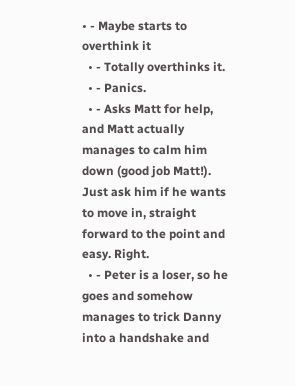• - Maybe starts to overthink it
  • - Totally overthinks it.
  • - Panics.
  • - Asks Matt for help, and Matt actually manages to calm him down (good job Matt!). Just ask him if he wants to move in, straight forward to the point and easy. Right.
  • - Peter is a loser, so he goes and somehow manages to trick Danny into a handshake and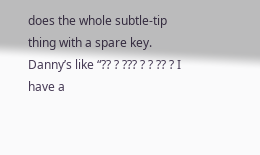does the whole subtle-tip thing with a spare key. Danny’s like “?? ? ??? ? ? ?? ? I have a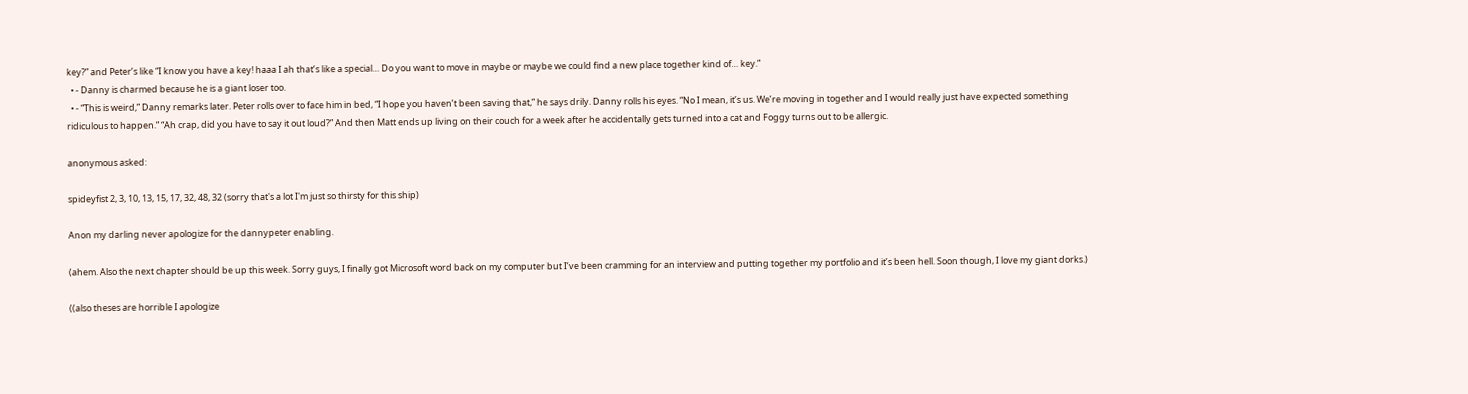key?” and Peter’s like “I know you have a key! haaa I ah that’s like a special… Do you want to move in maybe or maybe we could find a new place together kind of… key.”
  • - Danny is charmed because he is a giant loser too.
  • - “This is weird,” Danny remarks later. Peter rolls over to face him in bed, “I hope you haven’t been saving that,” he says drily. Danny rolls his eyes. “No I mean, it’s us. We’re moving in together and I would really just have expected something ridiculous to happen.” “Ah crap, did you have to say it out loud?” And then Matt ends up living on their couch for a week after he accidentally gets turned into a cat and Foggy turns out to be allergic.

anonymous asked:

spideyfist 2, 3, 10, 13, 15, 17, 32, 48, 32 (sorry that's a lot I'm just so thirsty for this ship)

Anon my darling never apologize for the dannypeter enabling.

(ahem. Also the next chapter should be up this week. Sorry guys, I finally got Microsoft word back on my computer but I’ve been cramming for an interview and putting together my portfolio and it’s been hell. Soon though, I love my giant dorks.)

((also theses are horrible I apologize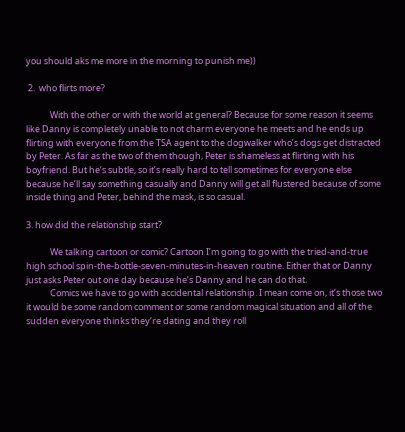you should aks me more in the morning to punish me))

 2.  who flirts more?

            With the other or with the world at general? Because for some reason it seems like Danny is completely unable to not charm everyone he meets and he ends up flirting with everyone from the TSA agent to the dogwalker who’s dogs get distracted by Peter. As far as the two of them though, Peter is shameless at flirting with his boyfriend. But he’s subtle, so it’s really hard to tell sometimes for everyone else because he’ll say something casually and Danny will get all flustered because of some inside thing and Peter, behind the mask, is so casual.

3. how did the relationship start?

            We talking cartoon or comic? Cartoon I’m going to go with the tried-and-true high school spin-the-bottle-seven-minutes-in-heaven routine. Either that or Danny just asks Peter out one day because he’s Danny and he can do that.
            Comics we have to go with accidental relationship. I mean come on, it’s those two it would be some random comment or some random magical situation and all of the sudden everyone thinks they’re dating and they roll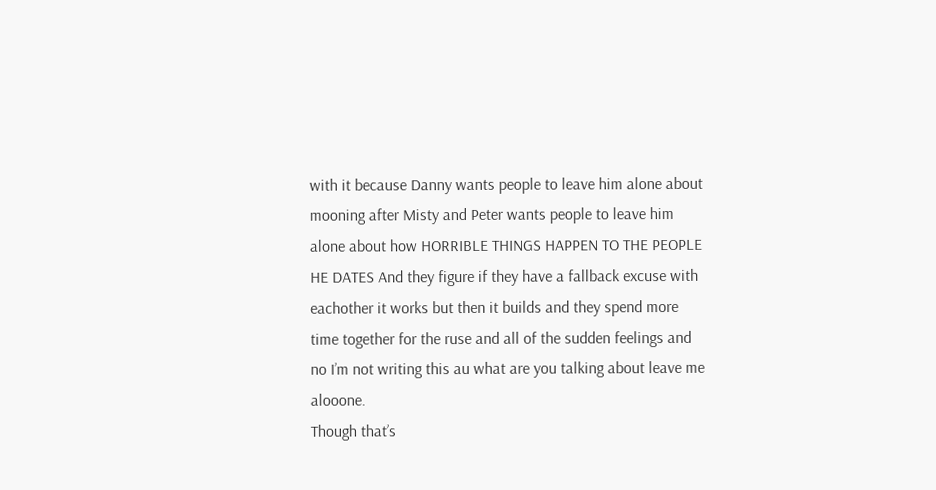with it because Danny wants people to leave him alone about mooning after Misty and Peter wants people to leave him alone about how HORRIBLE THINGS HAPPEN TO THE PEOPLE HE DATES And they figure if they have a fallback excuse with eachother it works but then it builds and they spend more time together for the ruse and all of the sudden feelings and no I’m not writing this au what are you talking about leave me alooone.
Though that’s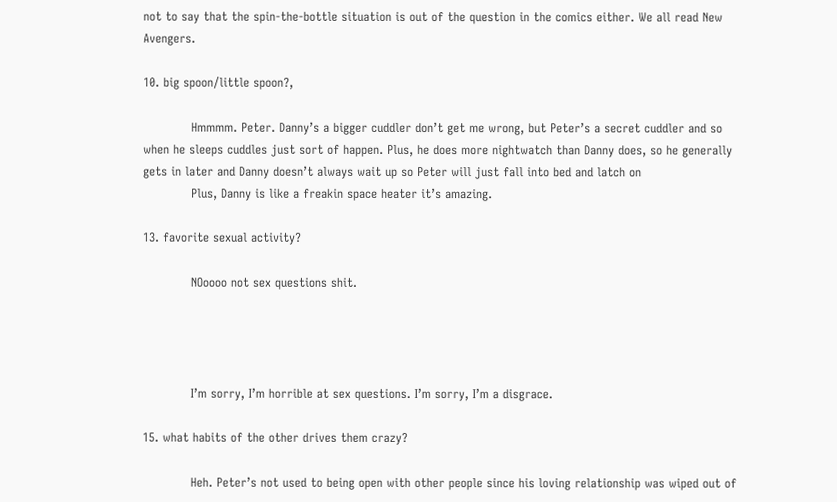not to say that the spin-the-bottle situation is out of the question in the comics either. We all read New Avengers.

10. big spoon/little spoon?,

            Hmmmm. Peter. Danny’s a bigger cuddler don’t get me wrong, but Peter’s a secret cuddler and so when he sleeps cuddles just sort of happen. Plus, he does more nightwatch than Danny does, so he generally gets in later and Danny doesn’t always wait up so Peter will just fall into bed and latch on
            Plus, Danny is like a freakin space heater it’s amazing.

13. favorite sexual activity?

            NOoooo not sex questions shit.




            I’m sorry, I’m horrible at sex questions. I’m sorry, I’m a disgrace.

15. what habits of the other drives them crazy?

            Heh. Peter’s not used to being open with other people since his loving relationship was wiped out of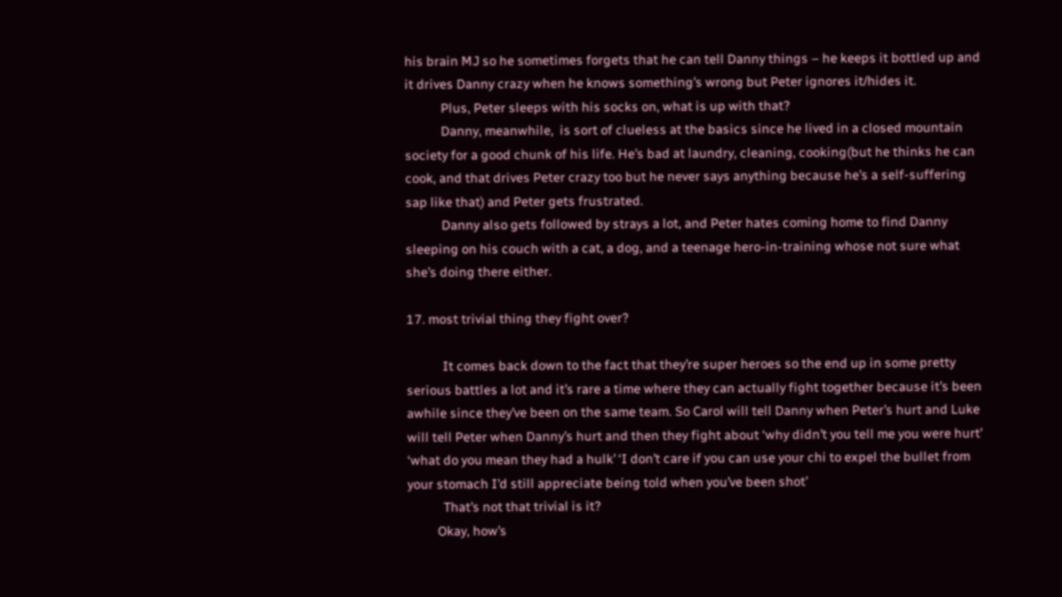his brain MJ so he sometimes forgets that he can tell Danny things – he keeps it bottled up and it drives Danny crazy when he knows something’s wrong but Peter ignores it/hides it.
            Plus, Peter sleeps with his socks on, what is up with that?
            Danny, meanwhile,  is sort of clueless at the basics since he lived in a closed mountain society for a good chunk of his life. He’s bad at laundry, cleaning, cooking(but he thinks he can cook, and that drives Peter crazy too but he never says anything because he’s a self-suffering sap like that) and Peter gets frustrated.
            Danny also gets followed by strays a lot, and Peter hates coming home to find Danny sleeping on his couch with a cat, a dog, and a teenage hero-in-training whose not sure what she’s doing there either.

17. most trivial thing they fight over?

            It comes back down to the fact that they’re super heroes so the end up in some pretty serious battles a lot and it’s rare a time where they can actually fight together because it’s been awhile since they’ve been on the same team. So Carol will tell Danny when Peter’s hurt and Luke will tell Peter when Danny’s hurt and then they fight about ‘why didn’t you tell me you were hurt’ ‘what do you mean they had a hulk’ ‘I don’t care if you can use your chi to expel the bullet from your stomach I’d still appreciate being told when you’ve been shot’
            That’s not that trivial is it?
          Okay, how’s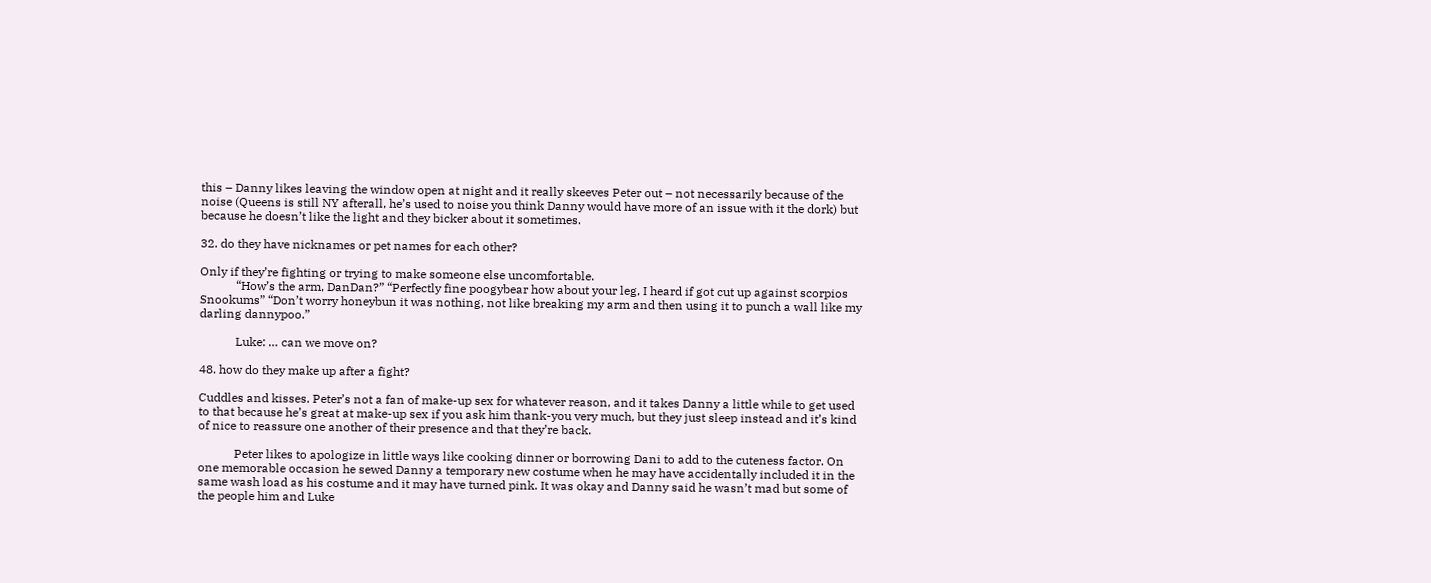this – Danny likes leaving the window open at night and it really skeeves Peter out – not necessarily because of the noise (Queens is still NY afterall, he’s used to noise you think Danny would have more of an issue with it the dork) but because he doesn’t like the light and they bicker about it sometimes.

32. do they have nicknames or pet names for each other?

Only if they’re fighting or trying to make someone else uncomfortable.
            “How’s the arm, DanDan?” “Perfectly fine poogybear how about your leg, I heard if got cut up against scorpios Snookums” “Don’t worry honeybun it was nothing, not like breaking my arm and then using it to punch a wall like my darling dannypoo.”

            Luke: … can we move on?

48. how do they make up after a fight?

Cuddles and kisses. Peter’s not a fan of make-up sex for whatever reason, and it takes Danny a little while to get used to that because he’s great at make-up sex if you ask him thank-you very much, but they just sleep instead and it’s kind of nice to reassure one another of their presence and that they’re back.

            Peter likes to apologize in little ways like cooking dinner or borrowing Dani to add to the cuteness factor. On one memorable occasion he sewed Danny a temporary new costume when he may have accidentally included it in the same wash load as his costume and it may have turned pink. It was okay and Danny said he wasn’t mad but some of the people him and Luke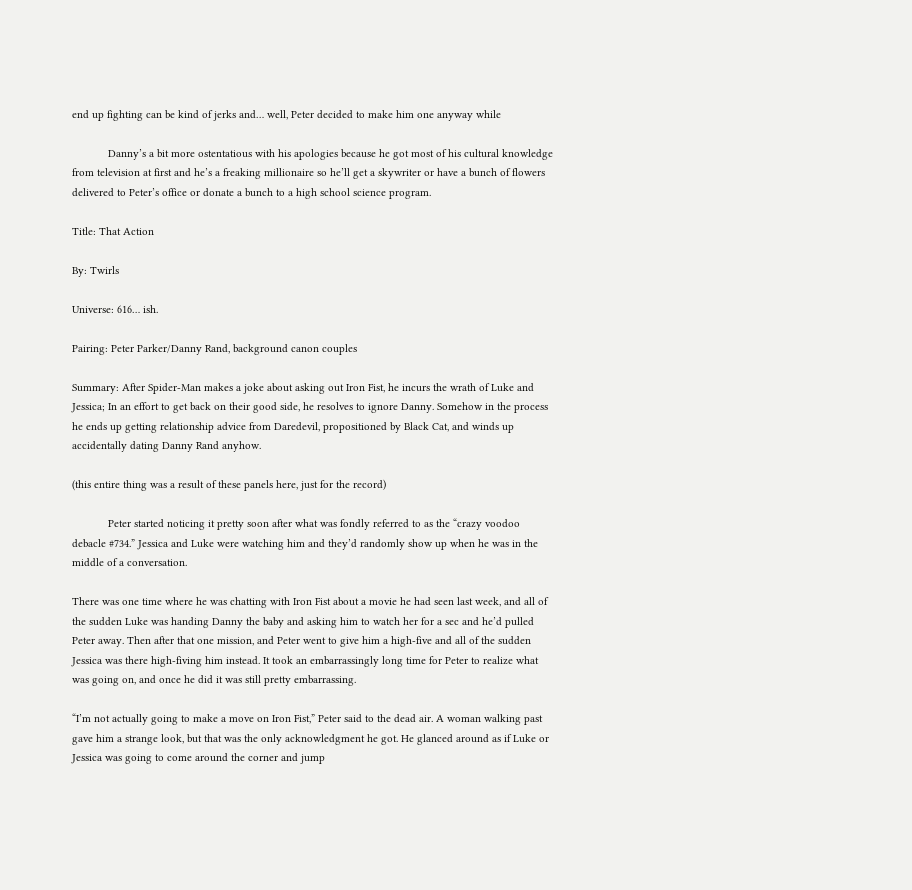end up fighting can be kind of jerks and… well, Peter decided to make him one anyway while

            Danny’s a bit more ostentatious with his apologies because he got most of his cultural knowledge from television at first and he’s a freaking millionaire so he’ll get a skywriter or have a bunch of flowers delivered to Peter’s office or donate a bunch to a high school science program.

Title: That Action

By: Twirls

Universe: 616… ish.

Pairing: Peter Parker/Danny Rand, background canon couples

Summary: After Spider-Man makes a joke about asking out Iron Fist, he incurs the wrath of Luke and Jessica; In an effort to get back on their good side, he resolves to ignore Danny. Somehow in the process he ends up getting relationship advice from Daredevil, propositioned by Black Cat, and winds up accidentally dating Danny Rand anyhow.

(this entire thing was a result of these panels here, just for the record)

            Peter started noticing it pretty soon after what was fondly referred to as the “crazy voodoo debacle #734.” Jessica and Luke were watching him and they’d randomly show up when he was in the middle of a conversation.

There was one time where he was chatting with Iron Fist about a movie he had seen last week, and all of the sudden Luke was handing Danny the baby and asking him to watch her for a sec and he’d pulled Peter away. Then after that one mission, and Peter went to give him a high-five and all of the sudden Jessica was there high-fiving him instead. It took an embarrassingly long time for Peter to realize what was going on, and once he did it was still pretty embarrassing.

“I’m not actually going to make a move on Iron Fist,” Peter said to the dead air. A woman walking past gave him a strange look, but that was the only acknowledgment he got. He glanced around as if Luke or Jessica was going to come around the corner and jump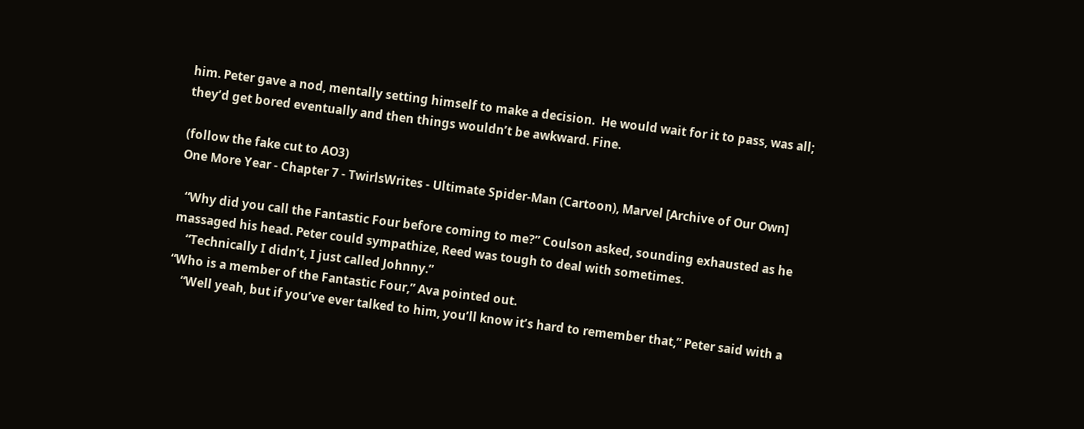him. Peter gave a nod, mentally setting himself to make a decision.  He would wait for it to pass, was all; they’d get bored eventually and then things wouldn’t be awkward. Fine.

(follow the fake cut to AO3)
One More Year - Chapter 7 - TwirlsWrites - Ultimate Spider-Man (Cartoon), Marvel [Archive of Our Own]

  “Why did you call the Fantastic Four before coming to me?” Coulson asked, sounding exhausted as he massaged his head. Peter could sympathize, Reed was tough to deal with sometimes.
    “Technically I didn’t, I just called Johnny.”
“Who is a member of the Fantastic Four,” Ava pointed out.
    “Well yeah, but if you’ve ever talked to him, you’ll know it’s hard to remember that,” Peter said with a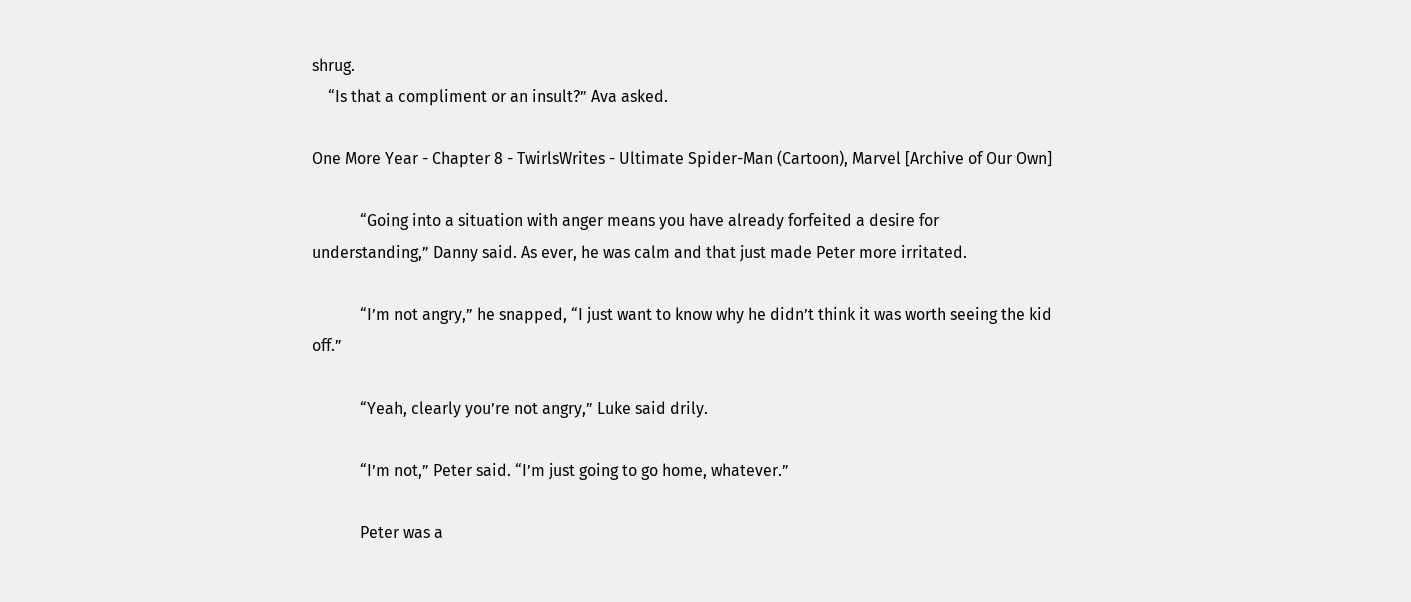shrug.
    “Is that a compliment or an insult?” Ava asked.

One More Year - Chapter 8 - TwirlsWrites - Ultimate Spider-Man (Cartoon), Marvel [Archive of Our Own]

            “Going into a situation with anger means you have already forfeited a desire for understanding,” Danny said. As ever, he was calm and that just made Peter more irritated.

            “I’m not angry,” he snapped, “I just want to know why he didn’t think it was worth seeing the kid off.”

            “Yeah, clearly you’re not angry,” Luke said drily.

            “I’m not,” Peter said. “I’m just going to go home, whatever.”

            Peter was a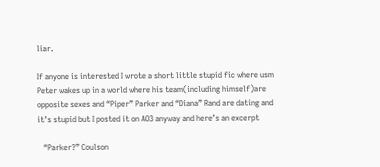liar.

If anyone is interested I wrote a short little stupid fic where usm Peter wakes up in a world where his team(including himself)are opposite sexes and “Piper” Parker and “Diana” Rand are dating and it’s stupid but I posted it on AO3 anyway and here’s an excerpt

   “Parker?” Coulson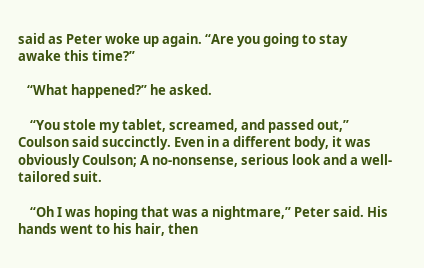said as Peter woke up again. “Are you going to stay awake this time?”

   “What happened?” he asked.

    “You stole my tablet, screamed, and passed out,” Coulson said succinctly. Even in a different body, it was obviously Coulson; A no-nonsense, serious look and a well-tailored suit.

    “Oh I was hoping that was a nightmare,” Peter said. His hands went to his hair, then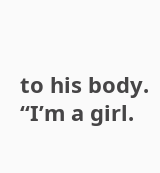to his body. “I’m a girl.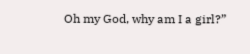Oh my God, why am I a girl?”